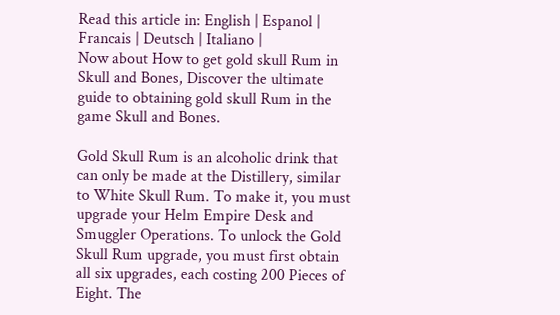Read this article in: English | Espanol | Francais | Deutsch | Italiano |
Now about How to get gold skull Rum in Skull and Bones, Discover the ultimate guide to obtaining gold skull Rum in the game Skull and Bones.

Gold Skull Rum is an alcoholic drink that can only be made at the Distillery, similar to White Skull Rum. To make it, you must upgrade your Helm Empire Desk and Smuggler Operations. To unlock the Gold Skull Rum upgrade, you must first obtain all six upgrades, each costing 200 Pieces of Eight. The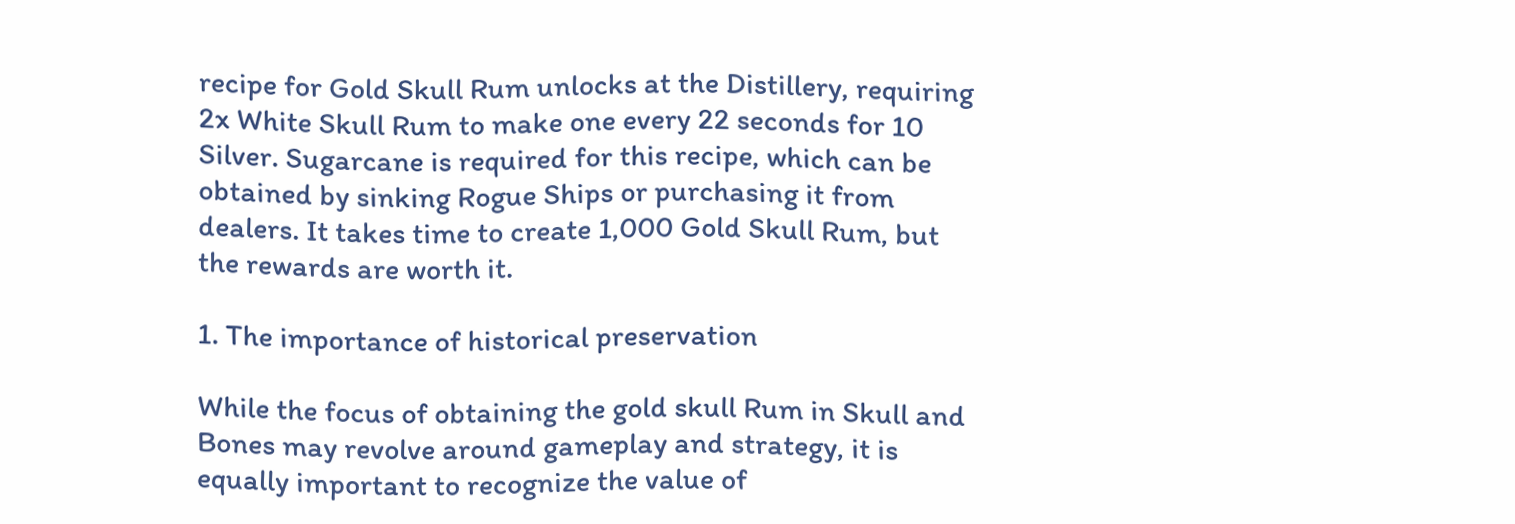recipe for Gold Skull Rum unlocks at the Distillery, requiring 2x White Skull Rum to make one every 22 seconds for 10 Silver. Sugarcane is required for this recipe, which can be obtained by sinking Rogue Ships or purchasing it from dealers. It takes time to create 1,000 Gold Skull Rum, but the rewards are worth it.

1. The importance of historical preservation

While the focus of obtaining the gold skull Rum in Skull and Bones may revolve around gameplay and strategy, it is equally important to recognize the value of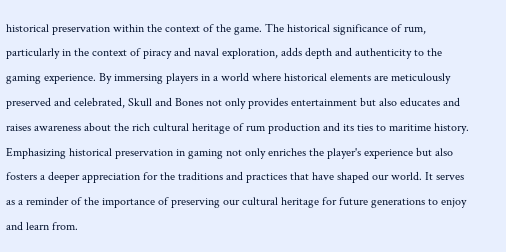historical preservation within the context of the game. The historical significance of rum, particularly in the context of piracy and naval exploration, adds depth and authenticity to the gaming experience. By immersing players in a world where historical elements are meticulously preserved and celebrated, Skull and Bones not only provides entertainment but also educates and raises awareness about the rich cultural heritage of rum production and its ties to maritime history. Emphasizing historical preservation in gaming not only enriches the player's experience but also fosters a deeper appreciation for the traditions and practices that have shaped our world. It serves as a reminder of the importance of preserving our cultural heritage for future generations to enjoy and learn from.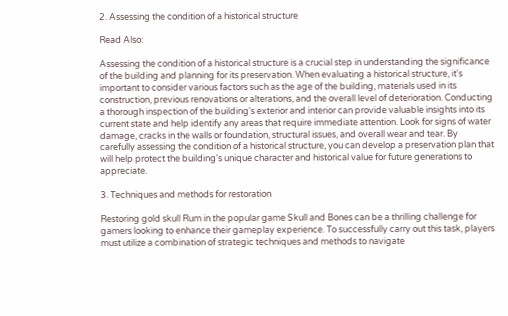2. Assessing the condition of a historical structure

Read Also:

Assessing the condition of a historical structure is a crucial step in understanding the significance of the building and planning for its preservation. When evaluating a historical structure, it's important to consider various factors such as the age of the building, materials used in its construction, previous renovations or alterations, and the overall level of deterioration. Conducting a thorough inspection of the building's exterior and interior can provide valuable insights into its current state and help identify any areas that require immediate attention. Look for signs of water damage, cracks in the walls or foundation, structural issues, and overall wear and tear. By carefully assessing the condition of a historical structure, you can develop a preservation plan that will help protect the building's unique character and historical value for future generations to appreciate.

3. Techniques and methods for restoration

Restoring gold skull Rum in the popular game Skull and Bones can be a thrilling challenge for gamers looking to enhance their gameplay experience. To successfully carry out this task, players must utilize a combination of strategic techniques and methods to navigate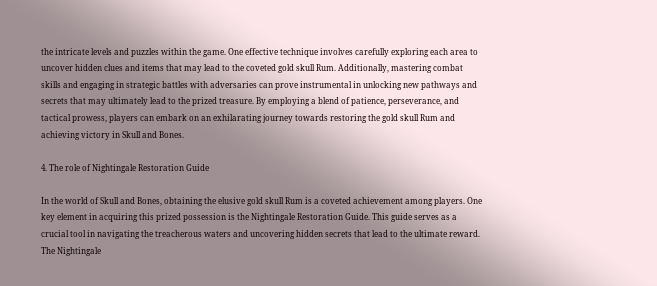the intricate levels and puzzles within the game. One effective technique involves carefully exploring each area to uncover hidden clues and items that may lead to the coveted gold skull Rum. Additionally, mastering combat skills and engaging in strategic battles with adversaries can prove instrumental in unlocking new pathways and secrets that may ultimately lead to the prized treasure. By employing a blend of patience, perseverance, and tactical prowess, players can embark on an exhilarating journey towards restoring the gold skull Rum and achieving victory in Skull and Bones.

4. The role of Nightingale Restoration Guide

In the world of Skull and Bones, obtaining the elusive gold skull Rum is a coveted achievement among players. One key element in acquiring this prized possession is the Nightingale Restoration Guide. This guide serves as a crucial tool in navigating the treacherous waters and uncovering hidden secrets that lead to the ultimate reward. The Nightingale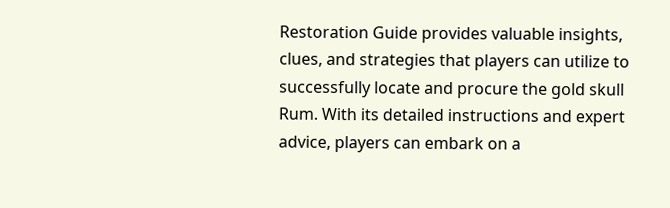Restoration Guide provides valuable insights, clues, and strategies that players can utilize to successfully locate and procure the gold skull Rum. With its detailed instructions and expert advice, players can embark on a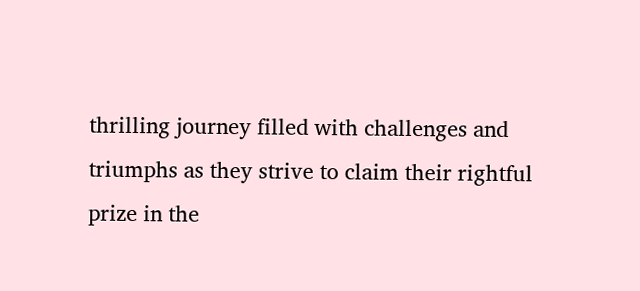thrilling journey filled with challenges and triumphs as they strive to claim their rightful prize in the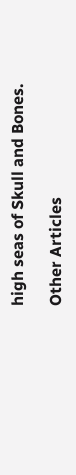high seas of Skull and Bones.

Other Articles